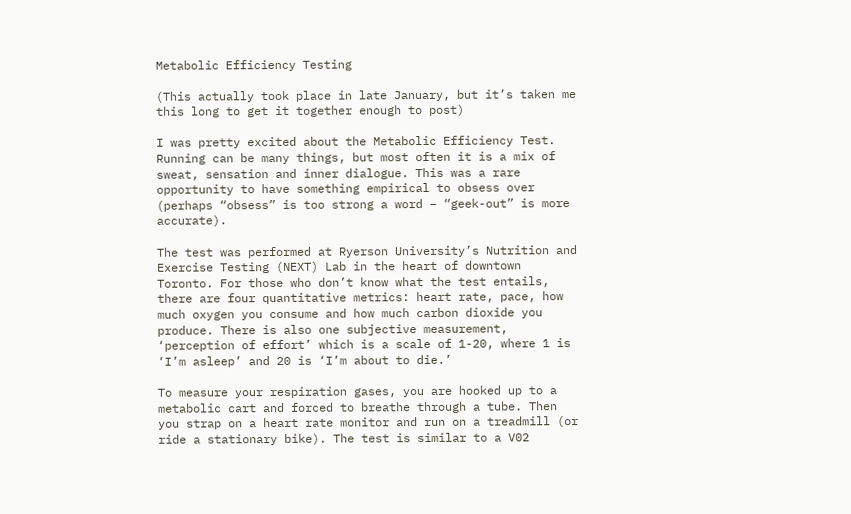Metabolic Efficiency Testing

(This actually took place in late January, but it’s taken me this long to get it together enough to post)

I was pretty excited about the Metabolic Efficiency Test. Running can be many things, but most often it is a mix of sweat, sensation and inner dialogue. This was a rare opportunity to have something empirical to obsess over (perhaps “obsess” is too strong a word – “geek-out” is more accurate).

The test was performed at Ryerson University’s Nutrition and Exercise Testing (NEXT) Lab in the heart of downtown Toronto. For those who don’t know what the test entails, there are four quantitative metrics: heart rate, pace, how much oxygen you consume and how much carbon dioxide you produce. There is also one subjective measurement, ‘perception of effort’ which is a scale of 1-20, where 1 is ‘I’m asleep’ and 20 is ‘I’m about to die.’

To measure your respiration gases, you are hooked up to a metabolic cart and forced to breathe through a tube. Then you strap on a heart rate monitor and run on a treadmill (or ride a stationary bike). The test is similar to a V02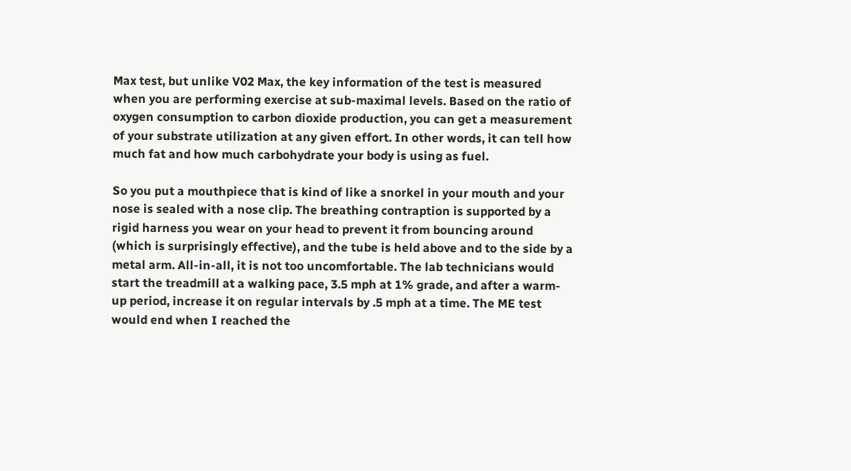Max test, but unlike V02 Max, the key information of the test is measured when you are performing exercise at sub-maximal levels. Based on the ratio of oxygen consumption to carbon dioxide production, you can get a measurement of your substrate utilization at any given effort. In other words, it can tell how much fat and how much carbohydrate your body is using as fuel.

So you put a mouthpiece that is kind of like a snorkel in your mouth and your nose is sealed with a nose clip. The breathing contraption is supported by a rigid harness you wear on your head to prevent it from bouncing around (which is surprisingly effective), and the tube is held above and to the side by a metal arm. All-in-all, it is not too uncomfortable. The lab technicians would start the treadmill at a walking pace, 3.5 mph at 1% grade, and after a warm-up period, increase it on regular intervals by .5 mph at a time. The ME test would end when I reached the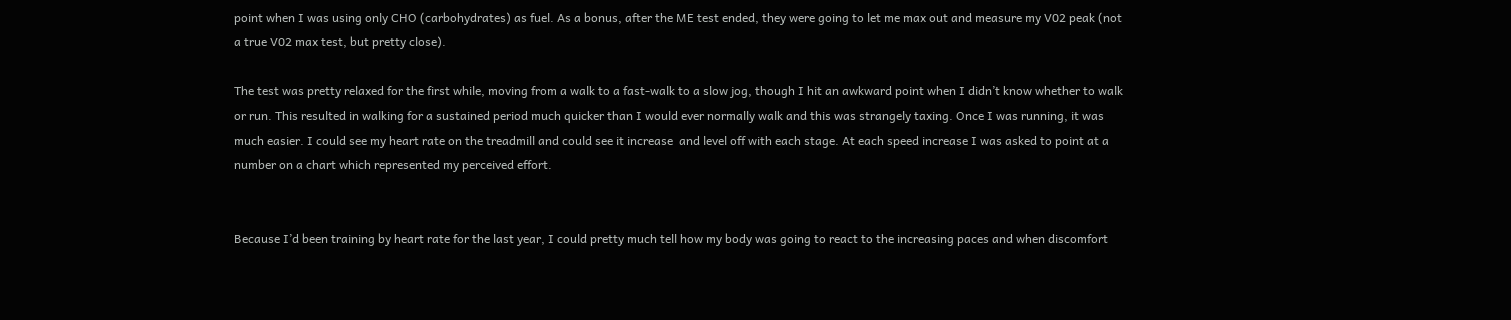point when I was using only CHO (carbohydrates) as fuel. As a bonus, after the ME test ended, they were going to let me max out and measure my V02 peak (not a true V02 max test, but pretty close).

The test was pretty relaxed for the first while, moving from a walk to a fast-walk to a slow jog, though I hit an awkward point when I didn’t know whether to walk or run. This resulted in walking for a sustained period much quicker than I would ever normally walk and this was strangely taxing. Once I was running, it was much easier. I could see my heart rate on the treadmill and could see it increase  and level off with each stage. At each speed increase I was asked to point at a number on a chart which represented my perceived effort.


Because I’d been training by heart rate for the last year, I could pretty much tell how my body was going to react to the increasing paces and when discomfort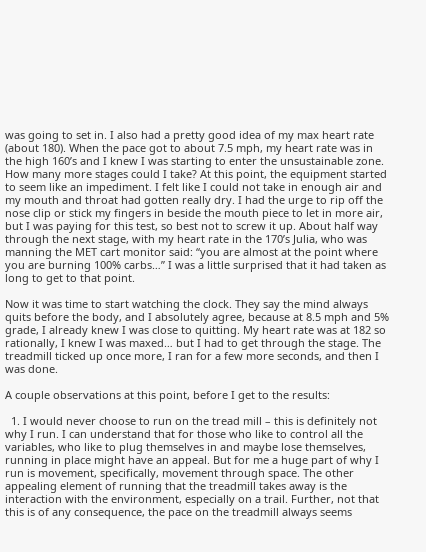was going to set in. I also had a pretty good idea of my max heart rate (about 180). When the pace got to about 7.5 mph, my heart rate was in the high 160’s and I knew I was starting to enter the unsustainable zone. How many more stages could I take? At this point, the equipment started to seem like an impediment. I felt like I could not take in enough air and my mouth and throat had gotten really dry. I had the urge to rip off the nose clip or stick my fingers in beside the mouth piece to let in more air, but I was paying for this test, so best not to screw it up. About half way through the next stage, with my heart rate in the 170’s Julia, who was manning the MET cart monitor said: “you are almost at the point where you are burning 100% carbs…” I was a little surprised that it had taken as long to get to that point.

Now it was time to start watching the clock. They say the mind always quits before the body, and I absolutely agree, because at 8.5 mph and 5% grade, I already knew I was close to quitting. My heart rate was at 182 so rationally, I knew I was maxed… but I had to get through the stage. The treadmill ticked up once more, I ran for a few more seconds, and then I was done.

A couple observations at this point, before I get to the results:

  1. I would never choose to run on the tread mill – this is definitely not why I run. I can understand that for those who like to control all the variables, who like to plug themselves in and maybe lose themselves, running in place might have an appeal. But for me a huge part of why I run is movement, specifically, movement through space. The other appealing element of running that the treadmill takes away is the interaction with the environment, especially on a trail. Further, not that this is of any consequence, the pace on the treadmill always seems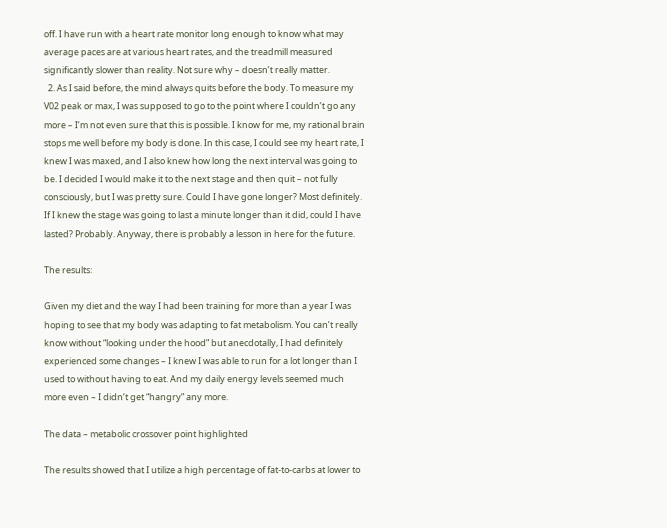off. I have run with a heart rate monitor long enough to know what may average paces are at various heart rates, and the treadmill measured significantly slower than reality. Not sure why – doesn’t really matter.
  2. As I said before, the mind always quits before the body. To measure my V02 peak or max, I was supposed to go to the point where I couldn’t go any more – I’m not even sure that this is possible. I know for me, my rational brain stops me well before my body is done. In this case, I could see my heart rate, I knew I was maxed, and I also knew how long the next interval was going to be. I decided I would make it to the next stage and then quit – not fully consciously, but I was pretty sure. Could I have gone longer? Most definitely. If I knew the stage was going to last a minute longer than it did, could I have lasted? Probably. Anyway, there is probably a lesson in here for the future.

The results:

Given my diet and the way I had been training for more than a year I was hoping to see that my body was adapting to fat metabolism. You can’t really know without “looking under the hood” but anecdotally, I had definitely experienced some changes – I knew I was able to run for a lot longer than I used to without having to eat. And my daily energy levels seemed much more even – I didn’t get “hangry” any more.

The data – metabolic crossover point highlighted

The results showed that I utilize a high percentage of fat-to-carbs at lower to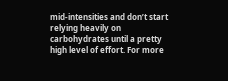mid-intensities and don’t start relying heavily on carbohydrates until a pretty high level of effort. For more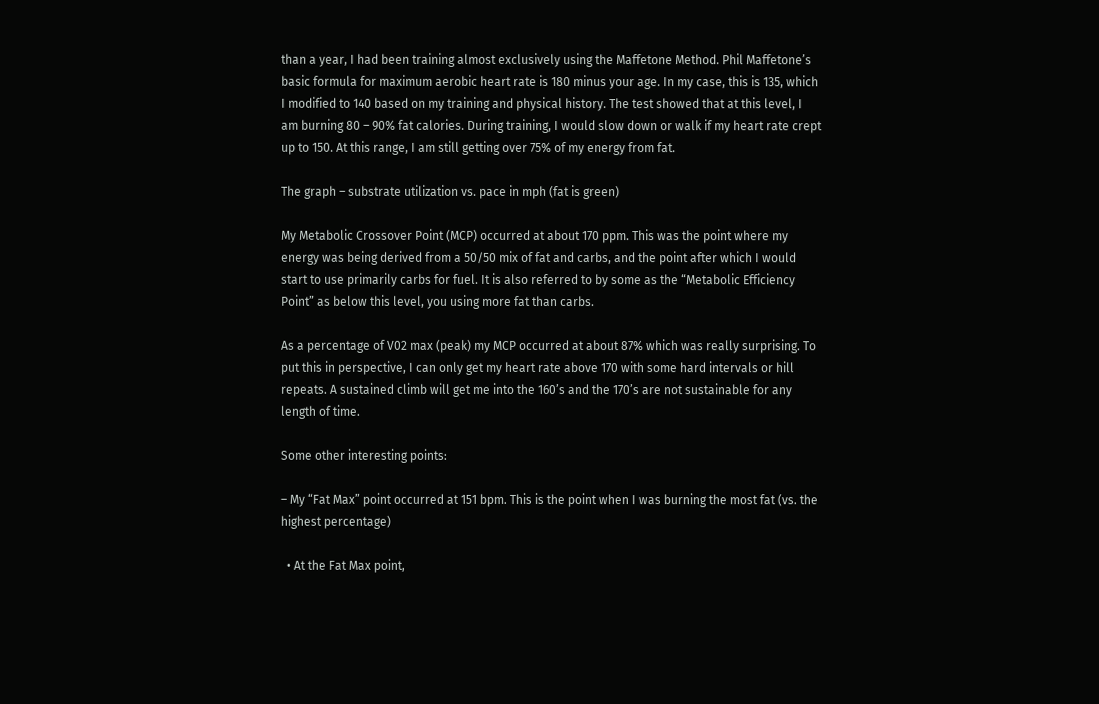than a year, I had been training almost exclusively using the Maffetone Method. Phil Maffetone’s basic formula for maximum aerobic heart rate is 180 minus your age. In my case, this is 135, which I modified to 140 based on my training and physical history. The test showed that at this level, I am burning 80 – 90% fat calories. During training, I would slow down or walk if my heart rate crept up to 150. At this range, I am still getting over 75% of my energy from fat.

The graph – substrate utilization vs. pace in mph (fat is green)

My Metabolic Crossover Point (MCP) occurred at about 170 ppm. This was the point where my energy was being derived from a 50/50 mix of fat and carbs, and the point after which I would start to use primarily carbs for fuel. It is also referred to by some as the “Metabolic Efficiency Point” as below this level, you using more fat than carbs.

As a percentage of V02 max (peak) my MCP occurred at about 87% which was really surprising. To put this in perspective, I can only get my heart rate above 170 with some hard intervals or hill repeats. A sustained climb will get me into the 160’s and the 170’s are not sustainable for any length of time.

Some other interesting points:

– My “Fat Max” point occurred at 151 bpm. This is the point when I was burning the most fat (vs. the highest percentage)

  • At the Fat Max point,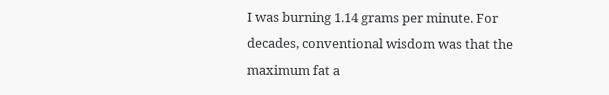I was burning 1.14 grams per minute. For decades, conventional wisdom was that the maximum fat a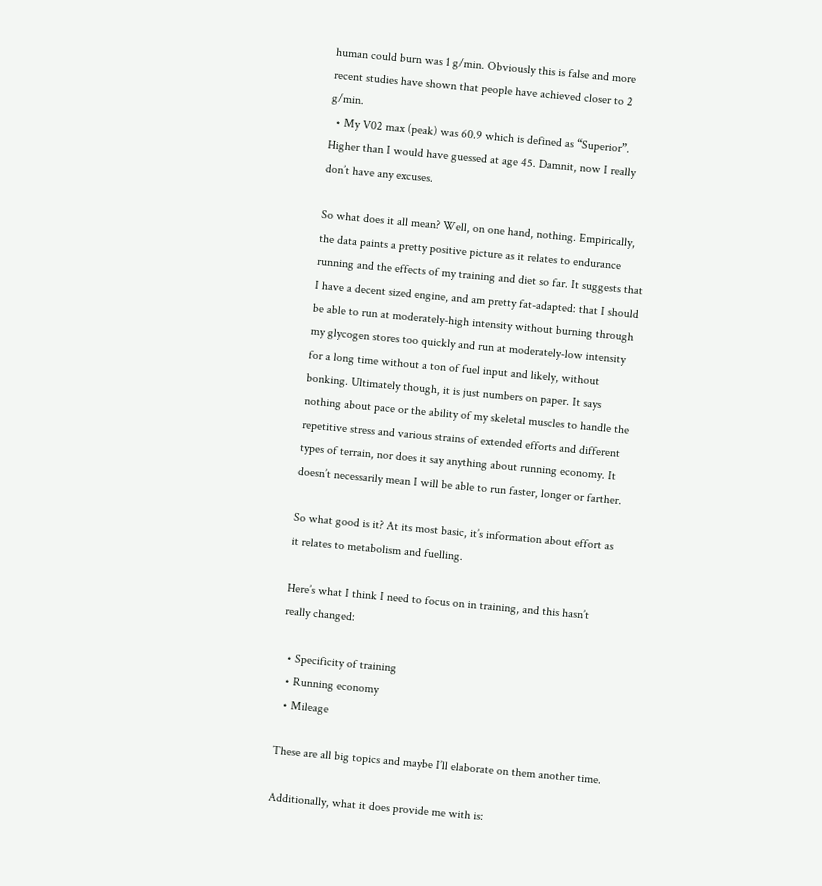human could burn was 1 g/min. Obviously this is false and more recent studies have shown that people have achieved closer to 2 g/min.
  • My V02 max (peak) was 60.9 which is defined as “Superior”. Higher than I would have guessed at age 45. Damnit, now I really don’t have any excuses.

So what does it all mean? Well, on one hand, nothing. Empirically, the data paints a pretty positive picture as it relates to endurance running and the effects of my training and diet so far. It suggests that I have a decent sized engine, and am pretty fat-adapted: that I should be able to run at moderately-high intensity without burning through my glycogen stores too quickly and run at moderately-low intensity for a long time without a ton of fuel input and likely, without bonking. Ultimately though, it is just numbers on paper. It says nothing about pace or the ability of my skeletal muscles to handle the repetitive stress and various strains of extended efforts and different types of terrain, nor does it say anything about running economy. It doesn’t necessarily mean I will be able to run faster, longer or farther.

So what good is it? At its most basic, it’s information about effort as it relates to metabolism and fuelling.

Here’s what I think I need to focus on in training, and this hasn’t really changed:

  • Specificity of training
  • Running economy
  • Mileage

These are all big topics and maybe I’ll elaborate on them another time.

Additionally, what it does provide me with is: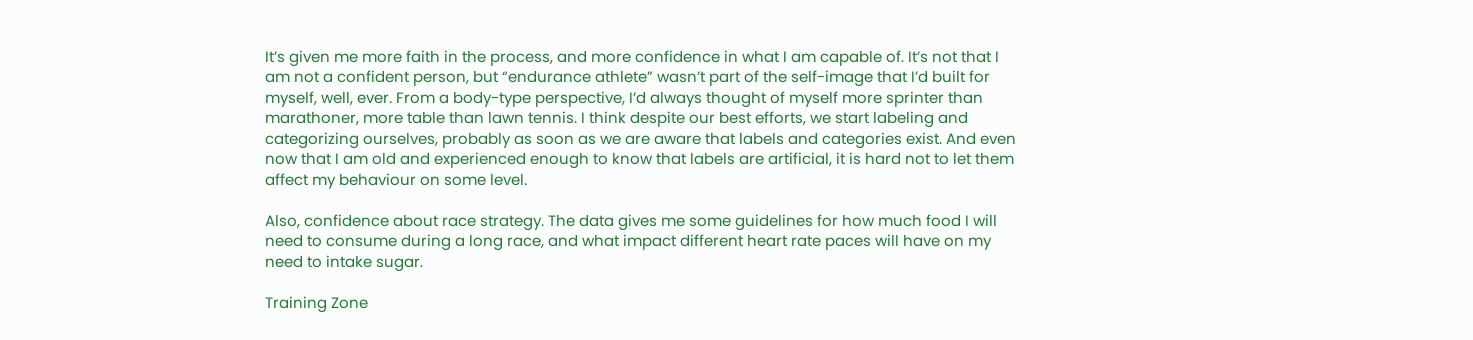It’s given me more faith in the process, and more confidence in what I am capable of. It’s not that I am not a confident person, but “endurance athlete” wasn’t part of the self-image that I’d built for myself, well, ever. From a body-type perspective, I’d always thought of myself more sprinter than marathoner, more table than lawn tennis. I think despite our best efforts, we start labeling and categorizing ourselves, probably as soon as we are aware that labels and categories exist. And even now that I am old and experienced enough to know that labels are artificial, it is hard not to let them affect my behaviour on some level.

Also, confidence about race strategy. The data gives me some guidelines for how much food I will need to consume during a long race, and what impact different heart rate paces will have on my need to intake sugar.

Training Zone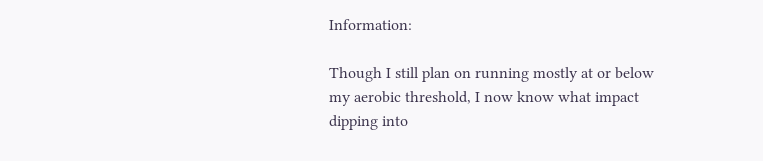Information:

Though I still plan on running mostly at or below my aerobic threshold, I now know what impact dipping into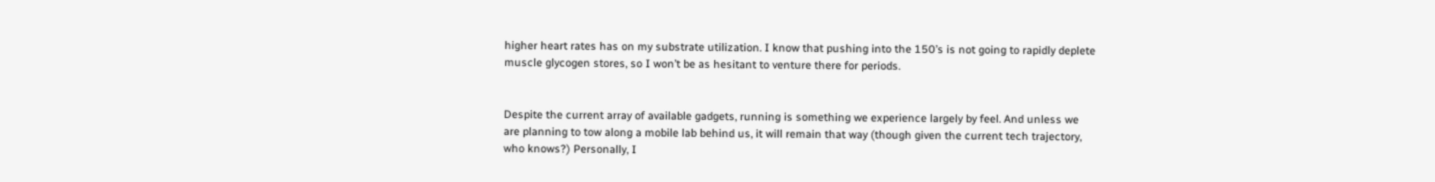higher heart rates has on my substrate utilization. I know that pushing into the 150’s is not going to rapidly deplete muscle glycogen stores, so I won’t be as hesitant to venture there for periods.


Despite the current array of available gadgets, running is something we experience largely by feel. And unless we are planning to tow along a mobile lab behind us, it will remain that way (though given the current tech trajectory, who knows?) Personally, I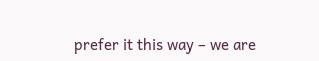prefer it this way – we are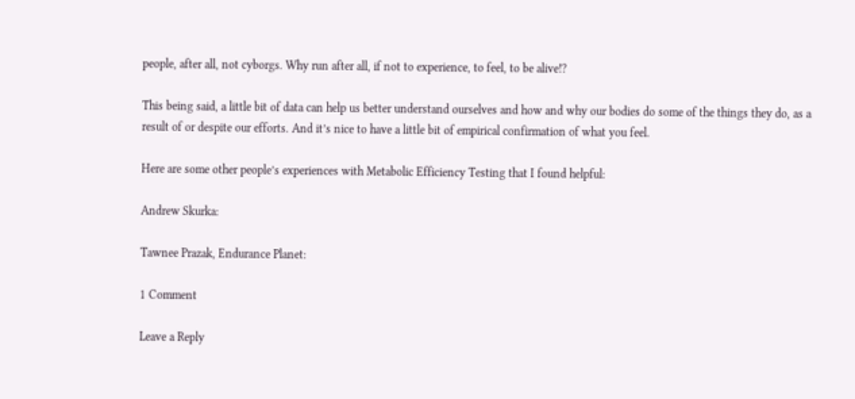people, after all, not cyborgs. Why run after all, if not to experience, to feel, to be alive!?

This being said, a little bit of data can help us better understand ourselves and how and why our bodies do some of the things they do, as a result of or despite our efforts. And it’s nice to have a little bit of empirical confirmation of what you feel.

Here are some other people’s experiences with Metabolic Efficiency Testing that I found helpful:

Andrew Skurka:

Tawnee Prazak, Endurance Planet:

1 Comment

Leave a Reply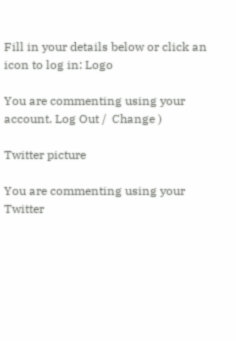Fill in your details below or click an icon to log in: Logo

You are commenting using your account. Log Out /  Change )

Twitter picture

You are commenting using your Twitter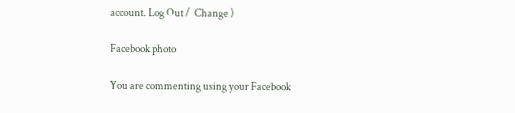account. Log Out /  Change )

Facebook photo

You are commenting using your Facebook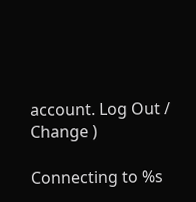account. Log Out /  Change )

Connecting to %s